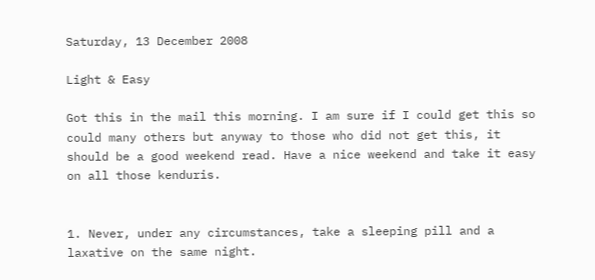Saturday, 13 December 2008

Light & Easy

Got this in the mail this morning. I am sure if I could get this so could many others but anyway to those who did not get this, it should be a good weekend read. Have a nice weekend and take it easy on all those kenduris.


1. Never, under any circumstances, take a sleeping pill and a laxative on the same night.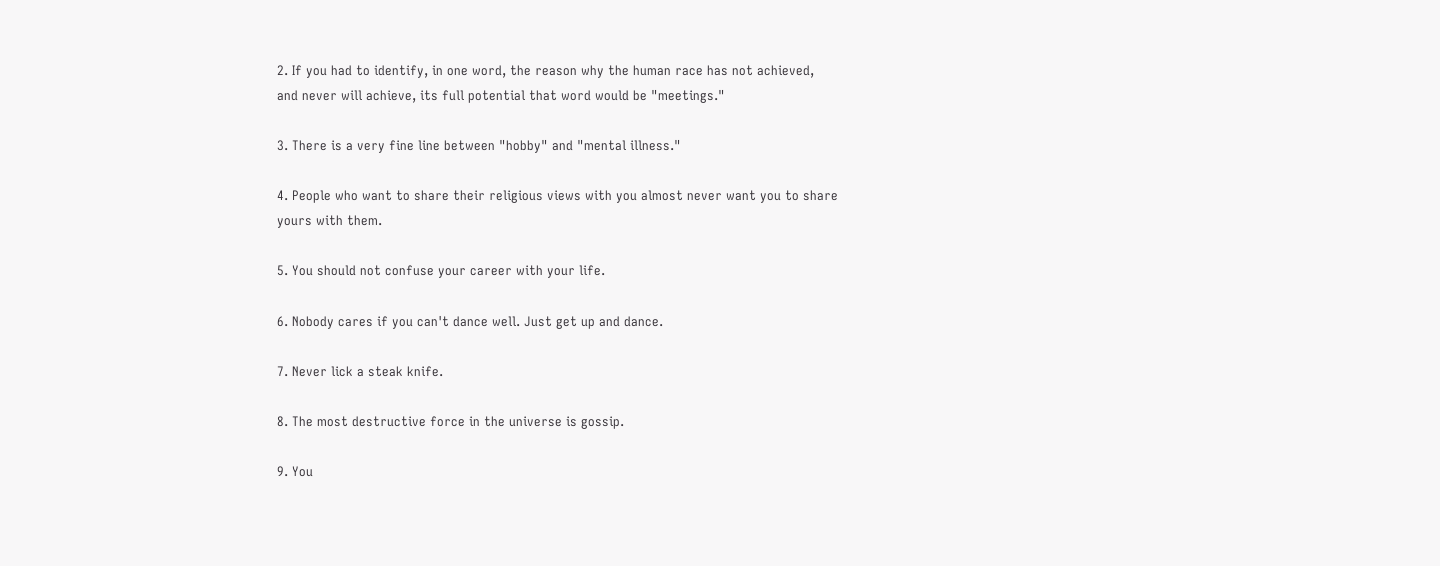2. If you had to identify, in one word, the reason why the human race has not achieved,
and never will achieve, its full potential that word would be "meetings."

3. There is a very fine line between "hobby" and "mental illness."

4. People who want to share their religious views with you almost never want you to share
yours with them.

5. You should not confuse your career with your life.

6. Nobody cares if you can't dance well. Just get up and dance.

7. Never lick a steak knife.

8. The most destructive force in the universe is gossip.

9. You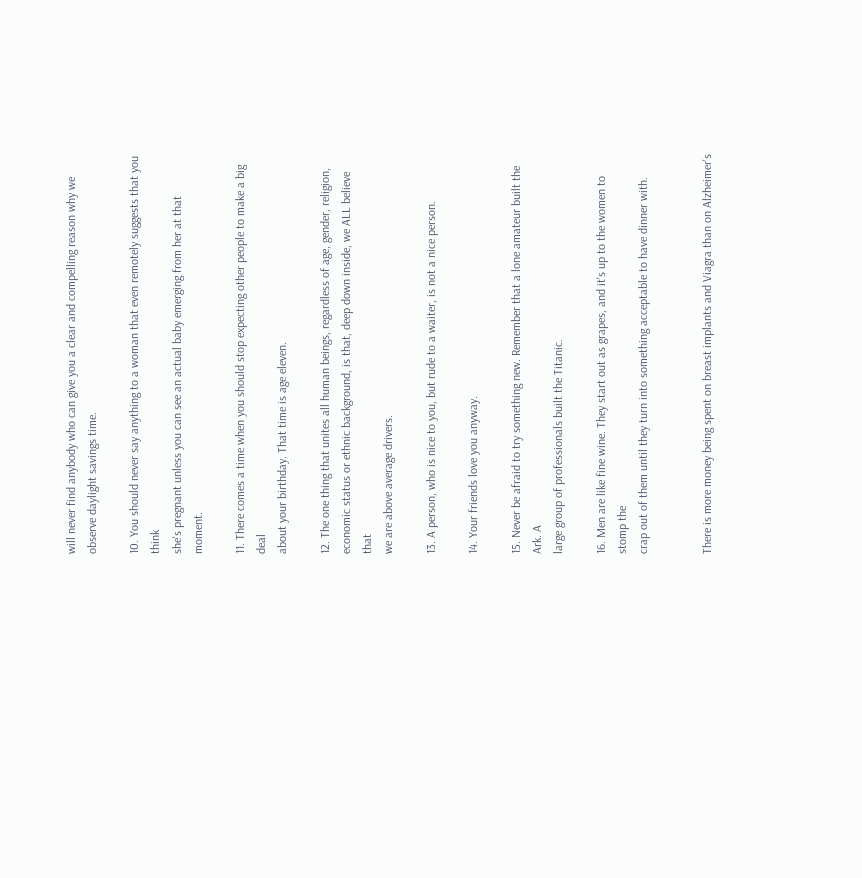will never find anybody who can give you a clear and compelling reason why we
observe daylight savings time.

10. You should never say anything to a woman that even remotely suggests that you think
she's pregnant unless you can see an actual baby emerging from her at that moment.

11. There comes a time when you should stop expecting other people to make a big deal
about your birthday. That time is age eleven.

12. The one thing that unites all human beings, regardless of age, gender, religion,
economic status or ethnic background, is that, deep down inside, we ALL believe that
we are above average drivers.

13. A person, who is nice to you, but rude to a waiter, is not a nice person.

14. Your friends love you anyway.

15. Never be afraid to try something new. Remember that a lone amateur built the Ark. A
large group of professionals built the Titanic.

16. Men are like fine wine. They start out as grapes, and it's up to the women to stomp the
crap out of them until they turn into something acceptable to have dinner with.


There is more money being spent on breast implants and Viagra than on Alzheimer's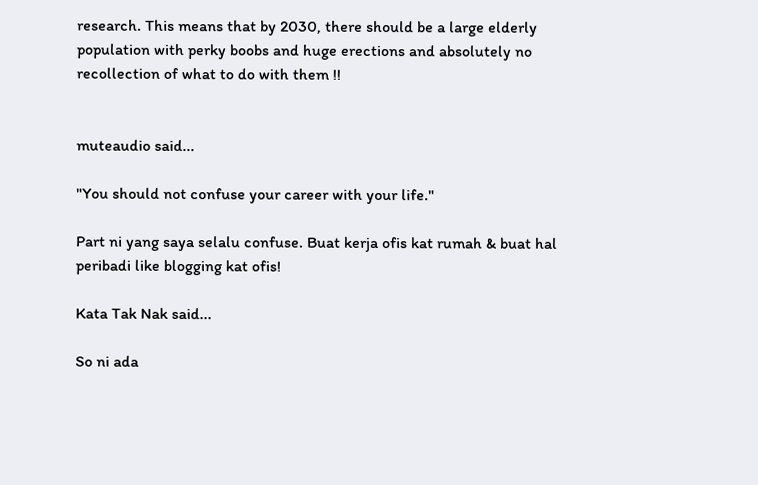research. This means that by 2030, there should be a large elderly population with perky boobs and huge erections and absolutely no recollection of what to do with them !!


muteaudio said...

"You should not confuse your career with your life."

Part ni yang saya selalu confuse. Buat kerja ofis kat rumah & buat hal peribadi like blogging kat ofis!

Kata Tak Nak said...

So ni ada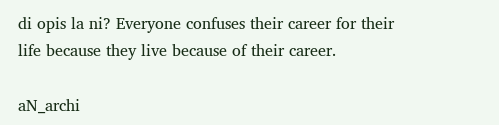di opis la ni? Everyone confuses their career for their life because they live because of their career.

aN_archi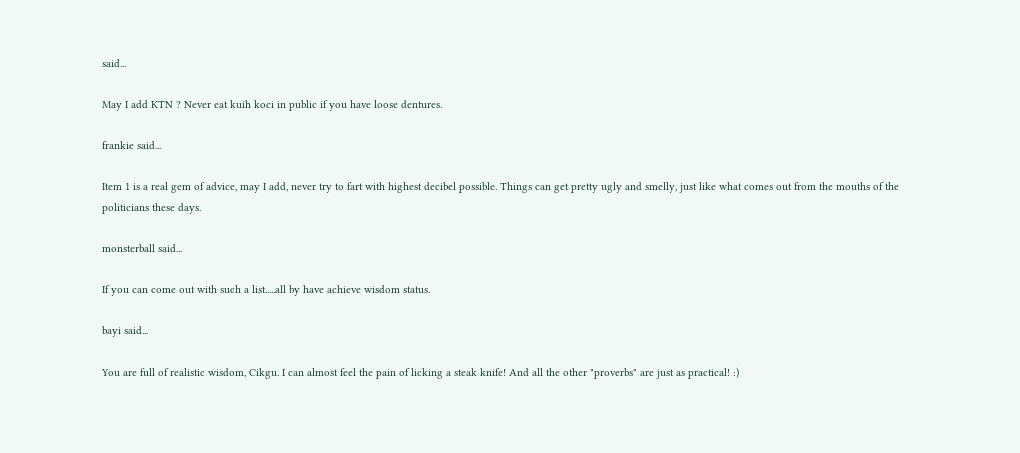said...

May I add KTN ? Never eat kuih koci in public if you have loose dentures.

frankie said...

Item 1 is a real gem of advice, may I add, never try to fart with highest decibel possible. Things can get pretty ugly and smelly, just like what comes out from the mouths of the politicians these days.

monsterball said...

If you can come out with such a list.....all by have achieve wisdom status.

bayi said...

You are full of realistic wisdom, Cikgu. I can almost feel the pain of licking a steak knife! And all the other "proverbs" are just as practical! :)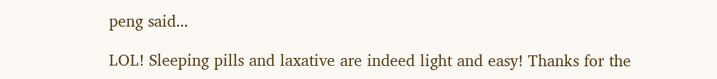peng said...

LOL! Sleeping pills and laxative are indeed light and easy! Thanks for the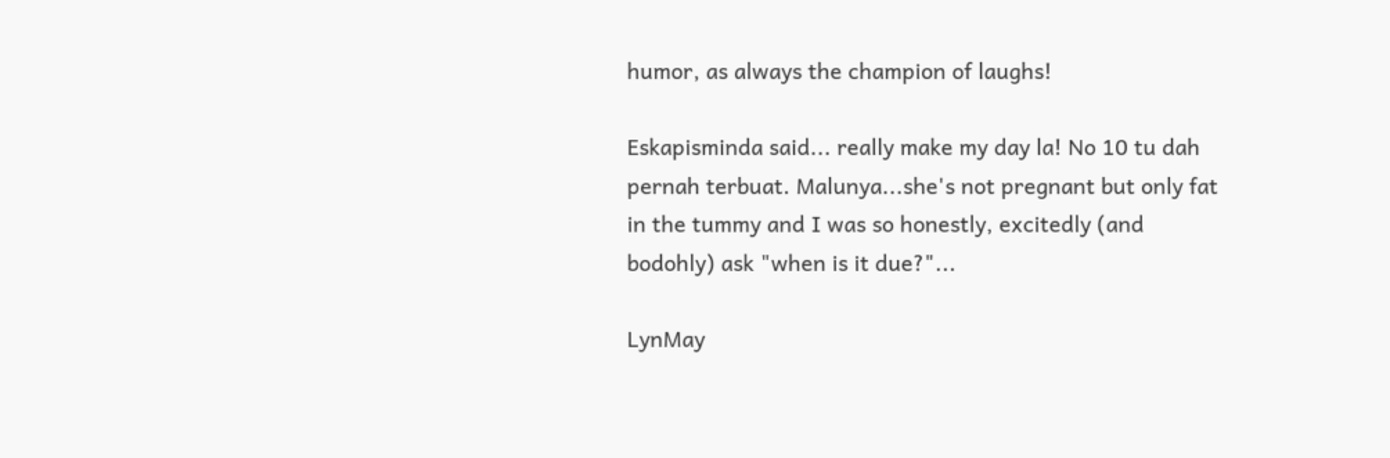humor, as always the champion of laughs!

Eskapisminda said... really make my day la! No 10 tu dah pernah terbuat. Malunya...she's not pregnant but only fat in the tummy and I was so honestly, excitedly (and bodohly) ask "when is it due?"...

LynMay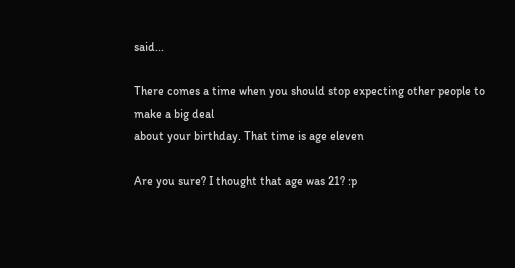said...

There comes a time when you should stop expecting other people to make a big deal
about your birthday. That time is age eleven

Are you sure? I thought that age was 21? :p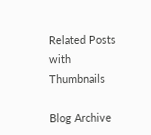Related Posts with Thumbnails

Blog Archive